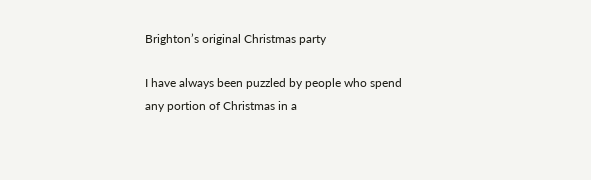Brighton’s original Christmas party

I have always been puzzled by people who spend any portion of Christmas in a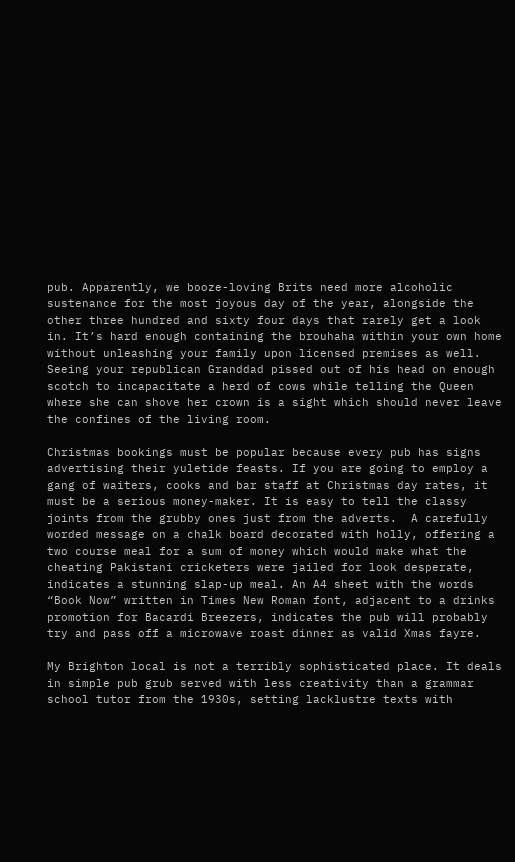pub. Apparently, we booze-loving Brits need more alcoholic sustenance for the most joyous day of the year, alongside the other three hundred and sixty four days that rarely get a look in. It’s hard enough containing the brouhaha within your own home without unleashing your family upon licensed premises as well. Seeing your republican Granddad pissed out of his head on enough scotch to incapacitate a herd of cows while telling the Queen where she can shove her crown is a sight which should never leave the confines of the living room.

Christmas bookings must be popular because every pub has signs advertising their yuletide feasts. If you are going to employ a gang of waiters, cooks and bar staff at Christmas day rates, it must be a serious money-maker. It is easy to tell the classy joints from the grubby ones just from the adverts.  A carefully worded message on a chalk board decorated with holly, offering a two course meal for a sum of money which would make what the cheating Pakistani cricketers were jailed for look desperate, indicates a stunning slap-up meal. An A4 sheet with the words “Book Now” written in Times New Roman font, adjacent to a drinks promotion for Bacardi Breezers, indicates the pub will probably try and pass off a microwave roast dinner as valid Xmas fayre.

My Brighton local is not a terribly sophisticated place. It deals in simple pub grub served with less creativity than a grammar school tutor from the 1930s, setting lacklustre texts with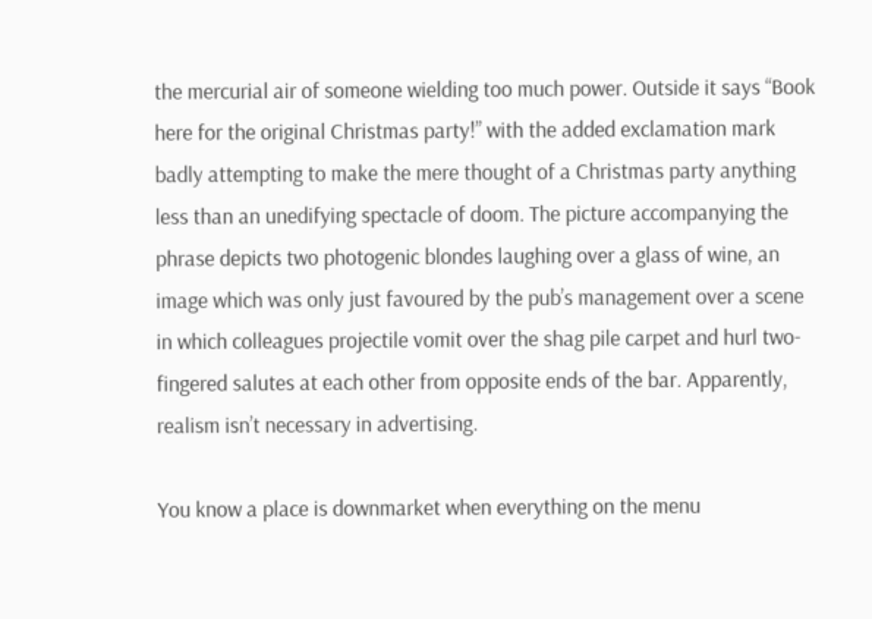the mercurial air of someone wielding too much power. Outside it says “Book here for the original Christmas party!” with the added exclamation mark badly attempting to make the mere thought of a Christmas party anything less than an unedifying spectacle of doom. The picture accompanying the phrase depicts two photogenic blondes laughing over a glass of wine, an image which was only just favoured by the pub’s management over a scene in which colleagues projectile vomit over the shag pile carpet and hurl two-fingered salutes at each other from opposite ends of the bar. Apparently, realism isn’t necessary in advertising.

You know a place is downmarket when everything on the menu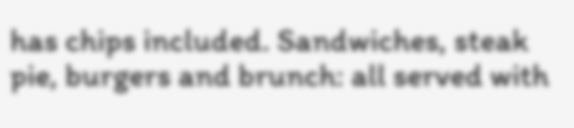has chips included. Sandwiches, steak pie, burgers and brunch: all served with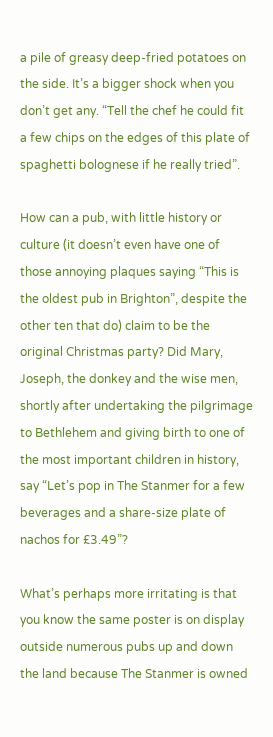a pile of greasy deep-fried potatoes on the side. It’s a bigger shock when you don’t get any. “Tell the chef he could fit a few chips on the edges of this plate of spaghetti bolognese if he really tried”.

How can a pub, with little history or culture (it doesn’t even have one of those annoying plaques saying “This is the oldest pub in Brighton”, despite the other ten that do) claim to be the original Christmas party? Did Mary, Joseph, the donkey and the wise men, shortly after undertaking the pilgrimage to Bethlehem and giving birth to one of the most important children in history, say “Let’s pop in The Stanmer for a few beverages and a share-size plate of nachos for £3.49”?

What’s perhaps more irritating is that you know the same poster is on display outside numerous pubs up and down the land because The Stanmer is owned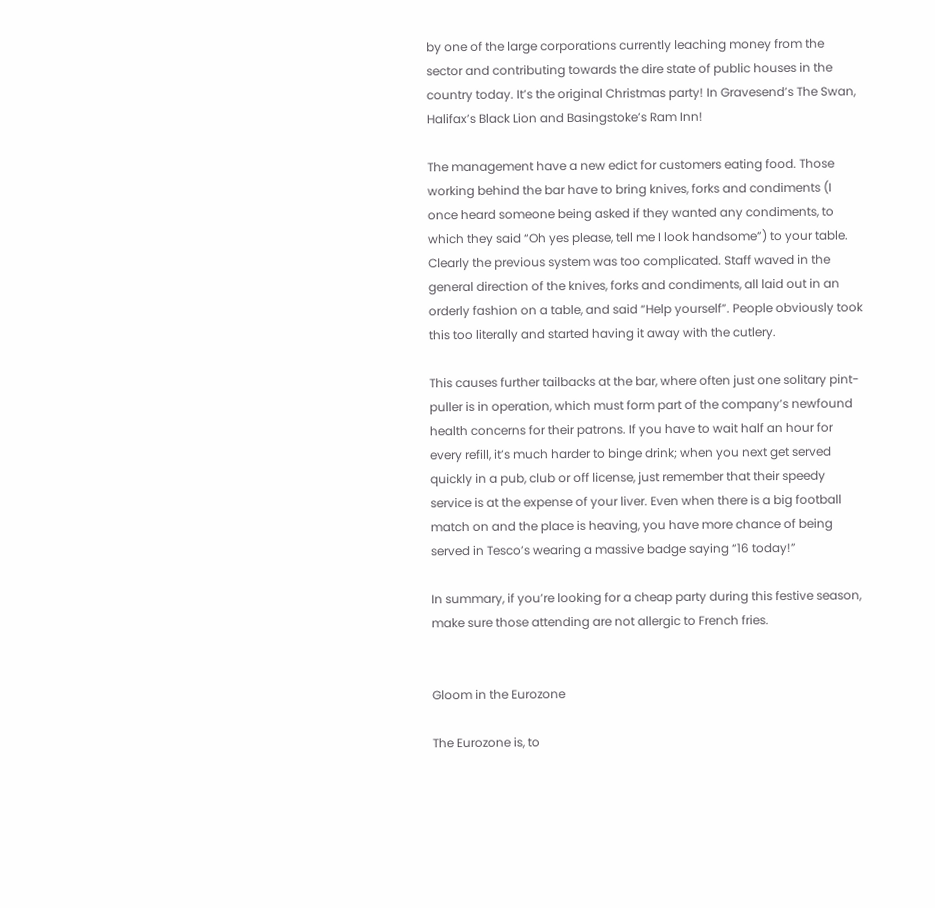by one of the large corporations currently leaching money from the sector and contributing towards the dire state of public houses in the country today. It’s the original Christmas party! In Gravesend’s The Swan, Halifax’s Black Lion and Basingstoke’s Ram Inn!

The management have a new edict for customers eating food. Those working behind the bar have to bring knives, forks and condiments (I once heard someone being asked if they wanted any condiments, to which they said “Oh yes please, tell me I look handsome”) to your table. Clearly the previous system was too complicated. Staff waved in the general direction of the knives, forks and condiments, all laid out in an orderly fashion on a table, and said “Help yourself”. People obviously took this too literally and started having it away with the cutlery.

This causes further tailbacks at the bar, where often just one solitary pint-puller is in operation, which must form part of the company’s newfound health concerns for their patrons. If you have to wait half an hour for every refill, it’s much harder to binge drink; when you next get served quickly in a pub, club or off license, just remember that their speedy service is at the expense of your liver. Even when there is a big football match on and the place is heaving, you have more chance of being served in Tesco’s wearing a massive badge saying “16 today!”

In summary, if you’re looking for a cheap party during this festive season, make sure those attending are not allergic to French fries.


Gloom in the Eurozone

The Eurozone is, to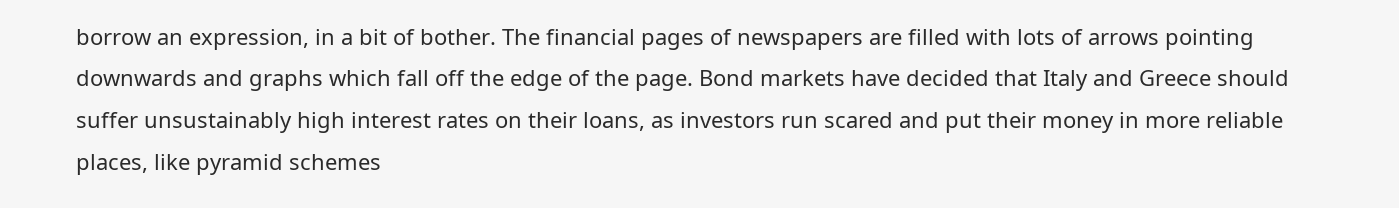borrow an expression, in a bit of bother. The financial pages of newspapers are filled with lots of arrows pointing downwards and graphs which fall off the edge of the page. Bond markets have decided that Italy and Greece should suffer unsustainably high interest rates on their loans, as investors run scared and put their money in more reliable places, like pyramid schemes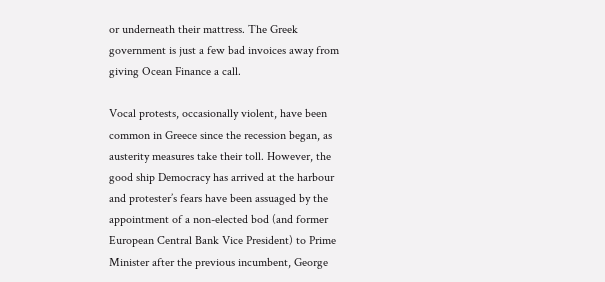or underneath their mattress. The Greek government is just a few bad invoices away from giving Ocean Finance a call.

Vocal protests, occasionally violent, have been common in Greece since the recession began, as austerity measures take their toll. However, the good ship Democracy has arrived at the harbour and protester’s fears have been assuaged by the appointment of a non-elected bod (and former European Central Bank Vice President) to Prime Minister after the previous incumbent, George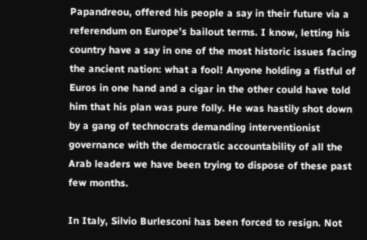Papandreou, offered his people a say in their future via a referendum on Europe’s bailout terms. I know, letting his country have a say in one of the most historic issues facing the ancient nation: what a fool! Anyone holding a fistful of Euros in one hand and a cigar in the other could have told him that his plan was pure folly. He was hastily shot down by a gang of technocrats demanding interventionist governance with the democratic accountability of all the Arab leaders we have been trying to dispose of these past few months.

In Italy, Silvio Burlesconi has been forced to resign. Not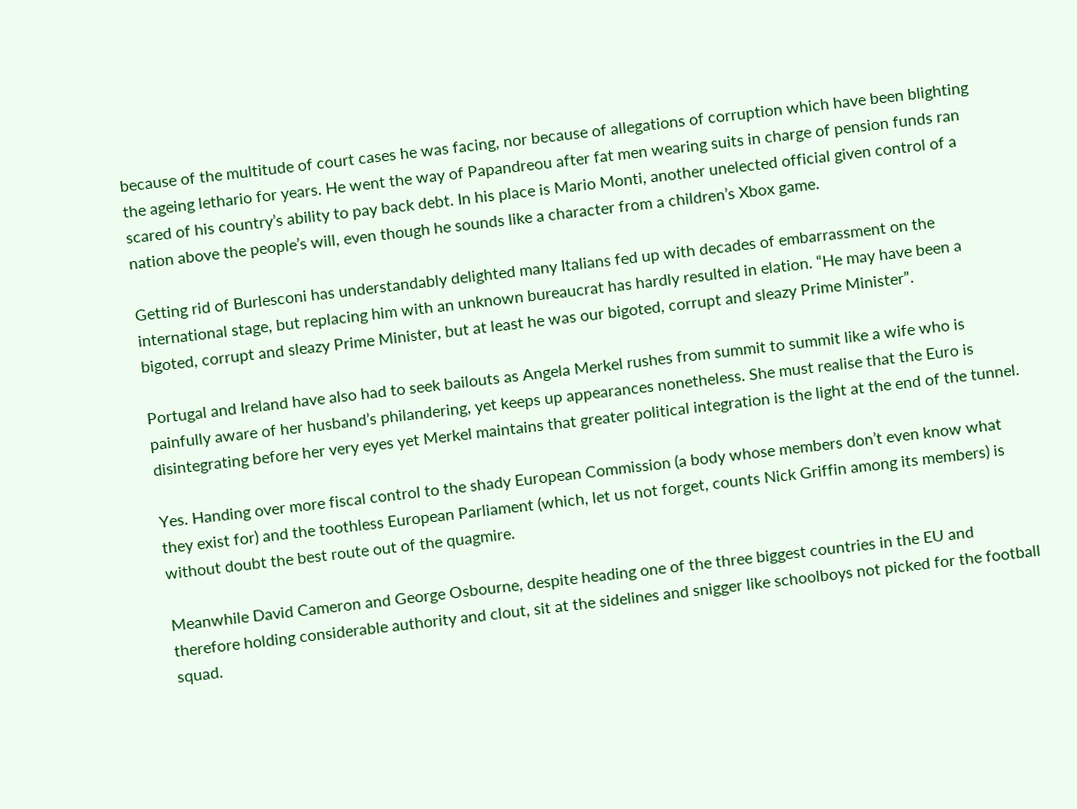because of the multitude of court cases he was facing, nor because of allegations of corruption which have been blighting the ageing lethario for years. He went the way of Papandreou after fat men wearing suits in charge of pension funds ran scared of his country’s ability to pay back debt. In his place is Mario Monti, another unelected official given control of a nation above the people’s will, even though he sounds like a character from a children’s Xbox game.

Getting rid of Burlesconi has understandably delighted many Italians fed up with decades of embarrassment on the international stage, but replacing him with an unknown bureaucrat has hardly resulted in elation. “He may have been a bigoted, corrupt and sleazy Prime Minister, but at least he was our bigoted, corrupt and sleazy Prime Minister”.

Portugal and Ireland have also had to seek bailouts as Angela Merkel rushes from summit to summit like a wife who is painfully aware of her husband’s philandering, yet keeps up appearances nonetheless. She must realise that the Euro is disintegrating before her very eyes yet Merkel maintains that greater political integration is the light at the end of the tunnel.

Yes. Handing over more fiscal control to the shady European Commission (a body whose members don’t even know what they exist for) and the toothless European Parliament (which, let us not forget, counts Nick Griffin among its members) is without doubt the best route out of the quagmire.

Meanwhile David Cameron and George Osbourne, despite heading one of the three biggest countries in the EU and therefore holding considerable authority and clout, sit at the sidelines and snigger like schoolboys not picked for the football squad.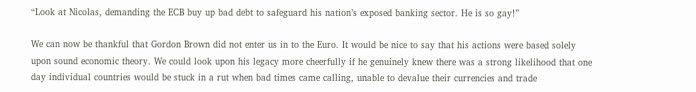“Look at Nicolas, demanding the ECB buy up bad debt to safeguard his nation’s exposed banking sector. He is so gay!”

We can now be thankful that Gordon Brown did not enter us in to the Euro. It would be nice to say that his actions were based solely upon sound economic theory. We could look upon his legacy more cheerfully if he genuinely knew there was a strong likelihood that one day individual countries would be stuck in a rut when bad times came calling, unable to devalue their currencies and trade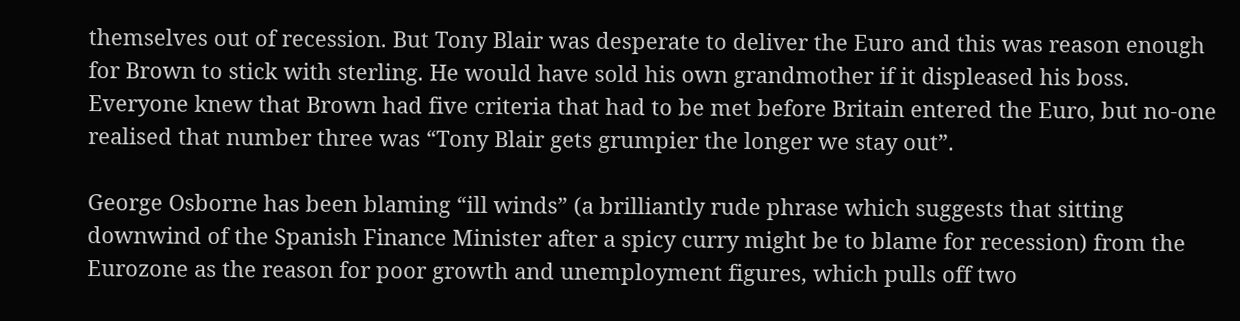themselves out of recession. But Tony Blair was desperate to deliver the Euro and this was reason enough for Brown to stick with sterling. He would have sold his own grandmother if it displeased his boss. Everyone knew that Brown had five criteria that had to be met before Britain entered the Euro, but no-one realised that number three was “Tony Blair gets grumpier the longer we stay out”.

George Osborne has been blaming “ill winds” (a brilliantly rude phrase which suggests that sitting downwind of the Spanish Finance Minister after a spicy curry might be to blame for recession) from the Eurozone as the reason for poor growth and unemployment figures, which pulls off two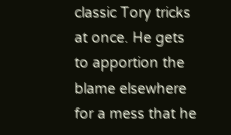classic Tory tricks at once. He gets to apportion the blame elsewhere for a mess that he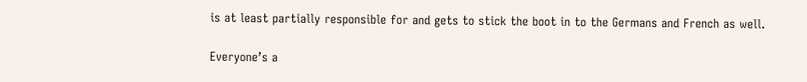is at least partially responsible for and gets to stick the boot in to the Germans and French as well.

Everyone’s a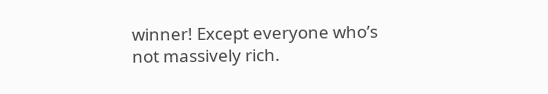winner! Except everyone who’s not massively rich.